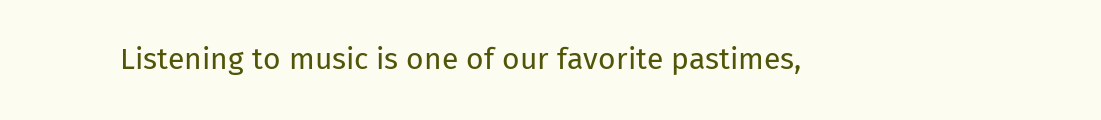Listening to music is one of our favorite pastimes,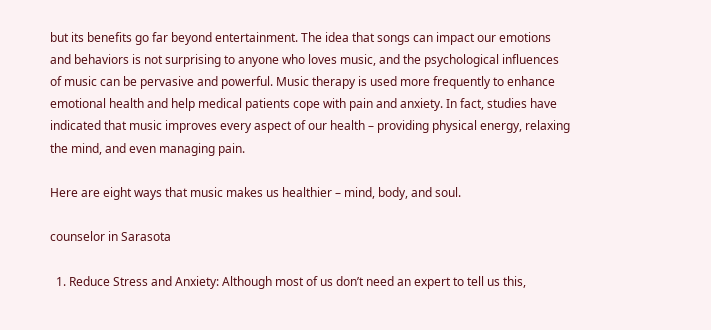but its benefits go far beyond entertainment. The idea that songs can impact our emotions and behaviors is not surprising to anyone who loves music, and the psychological influences of music can be pervasive and powerful. Music therapy is used more frequently to enhance emotional health and help medical patients cope with pain and anxiety. In fact, studies have indicated that music improves every aspect of our health – providing physical energy, relaxing the mind, and even managing pain.

Here are eight ways that music makes us healthier – mind, body, and soul.

counselor in Sarasota

  1. Reduce Stress and Anxiety: Although most of us don’t need an expert to tell us this,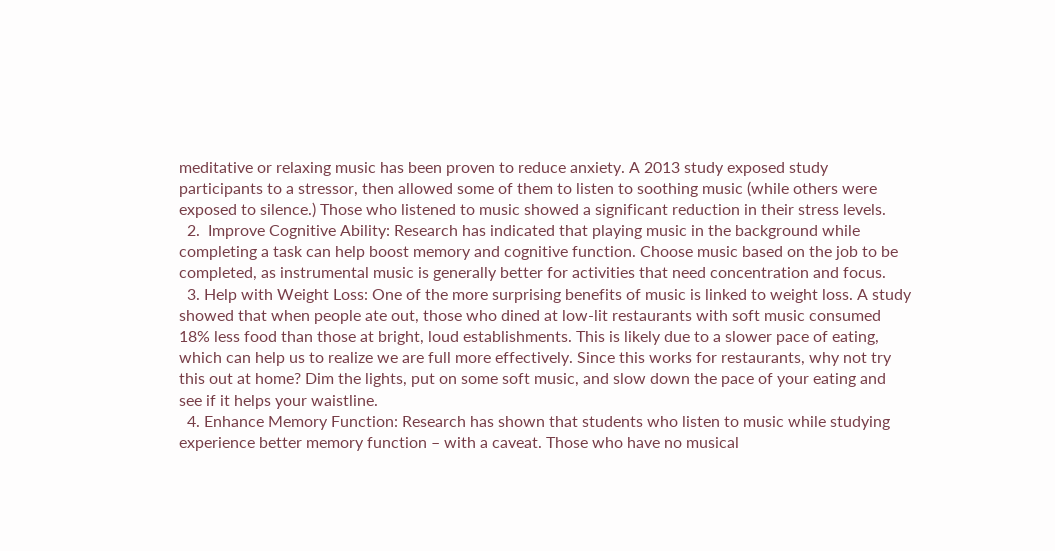meditative or relaxing music has been proven to reduce anxiety. A 2013 study exposed study participants to a stressor, then allowed some of them to listen to soothing music (while others were exposed to silence.) Those who listened to music showed a significant reduction in their stress levels.
  2.  Improve Cognitive Ability: Research has indicated that playing music in the background while completing a task can help boost memory and cognitive function. Choose music based on the job to be completed, as instrumental music is generally better for activities that need concentration and focus.
  3. Help with Weight Loss: One of the more surprising benefits of music is linked to weight loss. A study showed that when people ate out, those who dined at low-lit restaurants with soft music consumed 18% less food than those at bright, loud establishments. This is likely due to a slower pace of eating, which can help us to realize we are full more effectively. Since this works for restaurants, why not try this out at home? Dim the lights, put on some soft music, and slow down the pace of your eating and see if it helps your waistline.
  4. Enhance Memory Function: Research has shown that students who listen to music while studying experience better memory function – with a caveat. Those who have no musical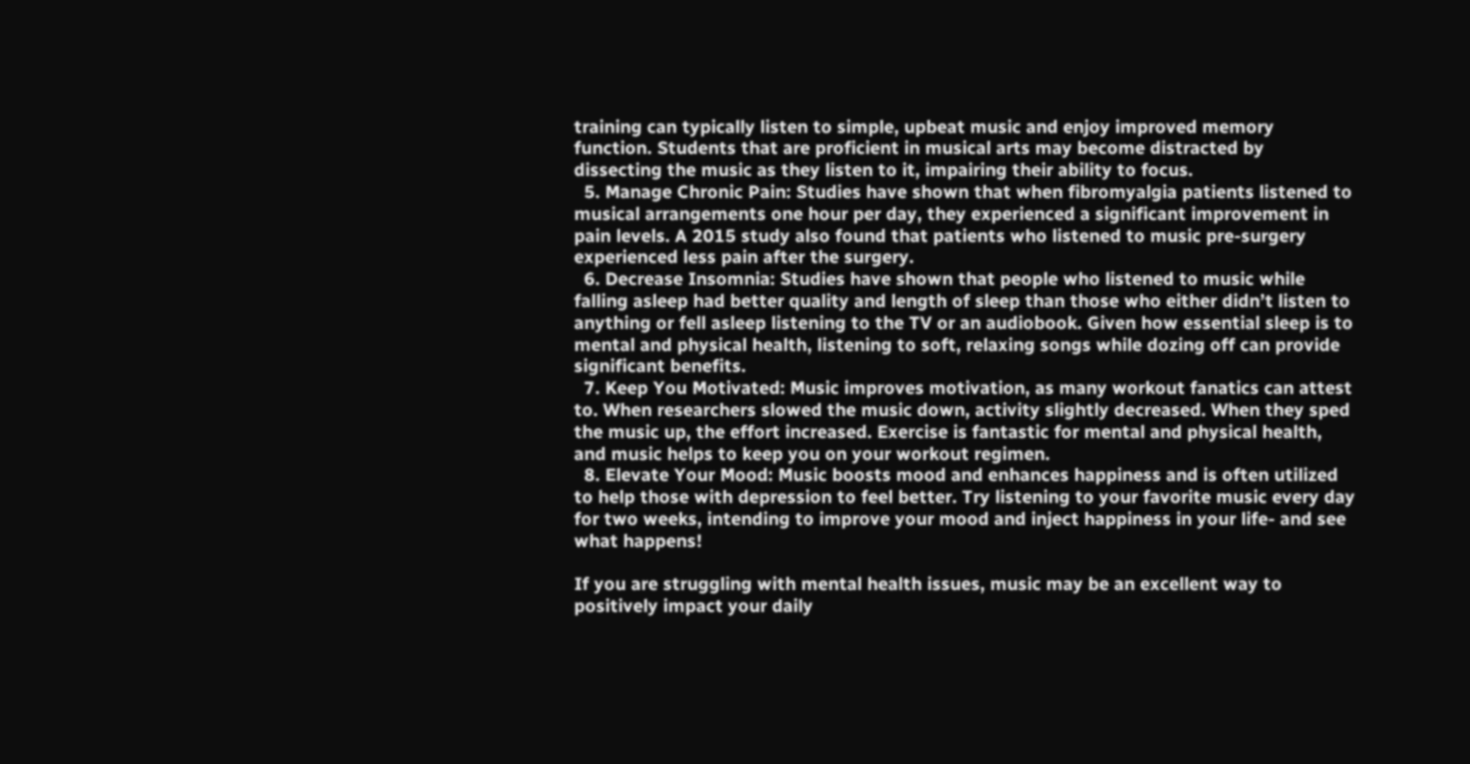training can typically listen to simple, upbeat music and enjoy improved memory function. Students that are proficient in musical arts may become distracted by dissecting the music as they listen to it, impairing their ability to focus.
  5. Manage Chronic Pain: Studies have shown that when fibromyalgia patients listened to musical arrangements one hour per day, they experienced a significant improvement in pain levels. A 2015 study also found that patients who listened to music pre-surgery experienced less pain after the surgery.
  6. Decrease Insomnia: Studies have shown that people who listened to music while falling asleep had better quality and length of sleep than those who either didn’t listen to anything or fell asleep listening to the TV or an audiobook. Given how essential sleep is to mental and physical health, listening to soft, relaxing songs while dozing off can provide significant benefits.
  7. Keep You Motivated: Music improves motivation, as many workout fanatics can attest to. When researchers slowed the music down, activity slightly decreased. When they sped the music up, the effort increased. Exercise is fantastic for mental and physical health, and music helps to keep you on your workout regimen.
  8. Elevate Your Mood: Music boosts mood and enhances happiness and is often utilized to help those with depression to feel better. Try listening to your favorite music every day for two weeks, intending to improve your mood and inject happiness in your life- and see what happens!

If you are struggling with mental health issues, music may be an excellent way to positively impact your daily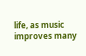life, as music improves many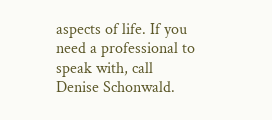aspects of life. If you need a professional to speak with, call Denise Schonwald.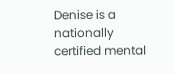Denise is a nationally certified mental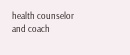health counselor and coach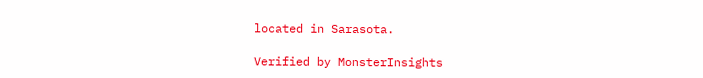located in Sarasota.

Verified by MonsterInsights